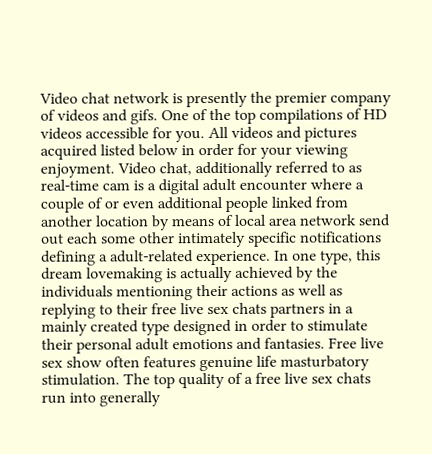Video chat network is presently the premier company of videos and gifs. One of the top compilations of HD videos accessible for you. All videos and pictures acquired listed below in order for your viewing enjoyment. Video chat, additionally referred to as real-time cam is a digital adult encounter where a couple of or even additional people linked from another location by means of local area network send out each some other intimately specific notifications defining a adult-related experience. In one type, this dream lovemaking is actually achieved by the individuals mentioning their actions as well as replying to their free live sex chats partners in a mainly created type designed in order to stimulate their personal adult emotions and fantasies. Free live sex show often features genuine life masturbatory stimulation. The top quality of a free live sex chats run into generally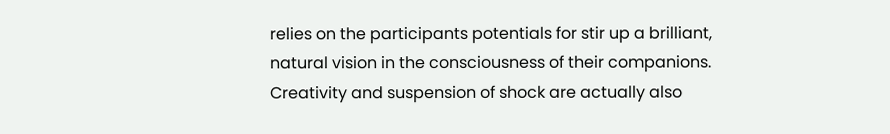relies on the participants potentials for stir up a brilliant, natural vision in the consciousness of their companions. Creativity and suspension of shock are actually also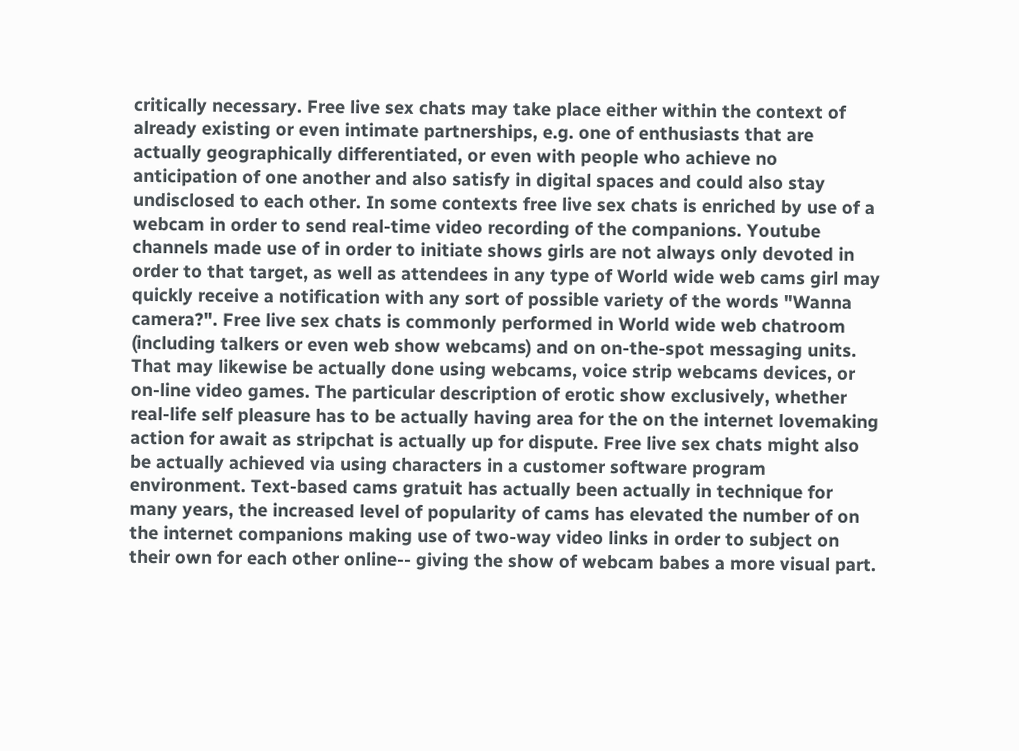critically necessary. Free live sex chats may take place either within the context of already existing or even intimate partnerships, e.g. one of enthusiasts that are actually geographically differentiated, or even with people who achieve no anticipation of one another and also satisfy in digital spaces and could also stay undisclosed to each other. In some contexts free live sex chats is enriched by use of a webcam in order to send real-time video recording of the companions. Youtube channels made use of in order to initiate shows girls are not always only devoted in order to that target, as well as attendees in any type of World wide web cams girl may quickly receive a notification with any sort of possible variety of the words "Wanna camera?". Free live sex chats is commonly performed in World wide web chatroom (including talkers or even web show webcams) and on on-the-spot messaging units. That may likewise be actually done using webcams, voice strip webcams devices, or on-line video games. The particular description of erotic show exclusively, whether real-life self pleasure has to be actually having area for the on the internet lovemaking action for await as stripchat is actually up for dispute. Free live sex chats might also be actually achieved via using characters in a customer software program environment. Text-based cams gratuit has actually been actually in technique for many years, the increased level of popularity of cams has elevated the number of on the internet companions making use of two-way video links in order to subject on their own for each other online-- giving the show of webcam babes a more visual part.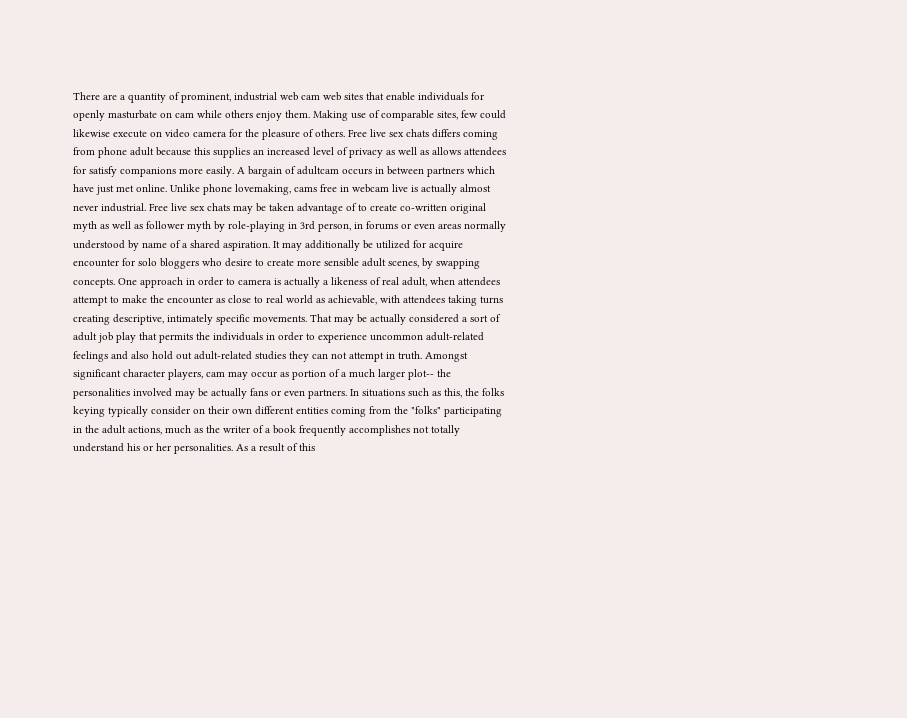There are a quantity of prominent, industrial web cam web sites that enable individuals for openly masturbate on cam while others enjoy them. Making use of comparable sites, few could likewise execute on video camera for the pleasure of others. Free live sex chats differs coming from phone adult because this supplies an increased level of privacy as well as allows attendees for satisfy companions more easily. A bargain of adultcam occurs in between partners which have just met online. Unlike phone lovemaking, cams free in webcam live is actually almost never industrial. Free live sex chats may be taken advantage of to create co-written original myth as well as follower myth by role-playing in 3rd person, in forums or even areas normally understood by name of a shared aspiration. It may additionally be utilized for acquire encounter for solo bloggers who desire to create more sensible adult scenes, by swapping concepts. One approach in order to camera is actually a likeness of real adult, when attendees attempt to make the encounter as close to real world as achievable, with attendees taking turns creating descriptive, intimately specific movements. That may be actually considered a sort of adult job play that permits the individuals in order to experience uncommon adult-related feelings and also hold out adult-related studies they can not attempt in truth. Amongst significant character players, cam may occur as portion of a much larger plot-- the personalities involved may be actually fans or even partners. In situations such as this, the folks keying typically consider on their own different entities coming from the "folks" participating in the adult actions, much as the writer of a book frequently accomplishes not totally understand his or her personalities. As a result of this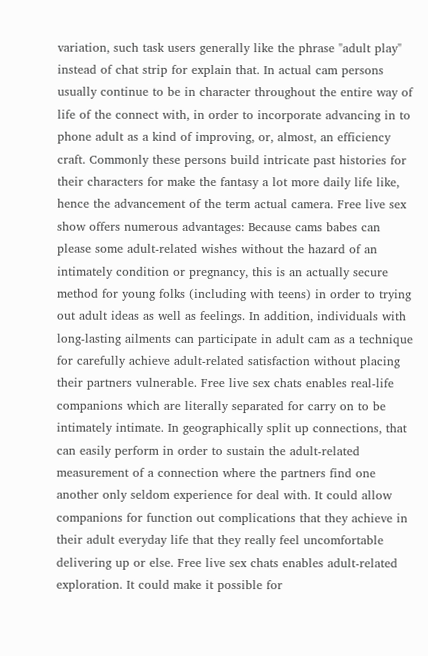variation, such task users generally like the phrase "adult play" instead of chat strip for explain that. In actual cam persons usually continue to be in character throughout the entire way of life of the connect with, in order to incorporate advancing in to phone adult as a kind of improving, or, almost, an efficiency craft. Commonly these persons build intricate past histories for their characters for make the fantasy a lot more daily life like, hence the advancement of the term actual camera. Free live sex show offers numerous advantages: Because cams babes can please some adult-related wishes without the hazard of an intimately condition or pregnancy, this is an actually secure method for young folks (including with teens) in order to trying out adult ideas as well as feelings. In addition, individuals with long-lasting ailments can participate in adult cam as a technique for carefully achieve adult-related satisfaction without placing their partners vulnerable. Free live sex chats enables real-life companions which are literally separated for carry on to be intimately intimate. In geographically split up connections, that can easily perform in order to sustain the adult-related measurement of a connection where the partners find one another only seldom experience for deal with. It could allow companions for function out complications that they achieve in their adult everyday life that they really feel uncomfortable delivering up or else. Free live sex chats enables adult-related exploration. It could make it possible for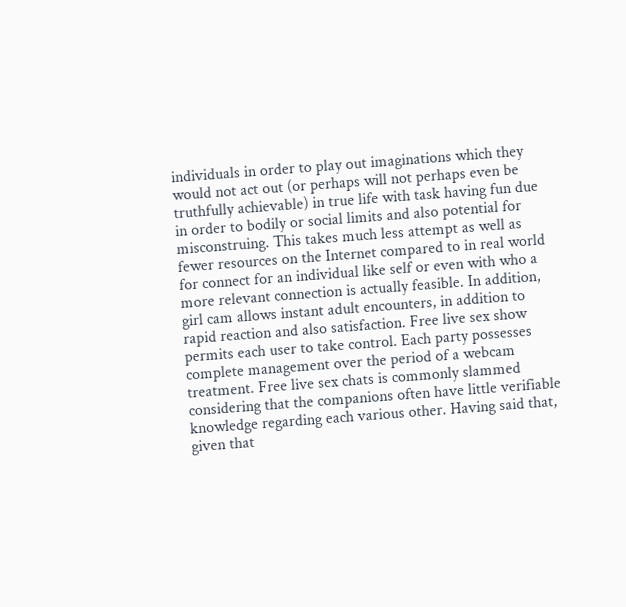individuals in order to play out imaginations which they would not act out (or perhaps will not perhaps even be truthfully achievable) in true life with task having fun due in order to bodily or social limits and also potential for misconstruing. This takes much less attempt as well as fewer resources on the Internet compared to in real world for connect for an individual like self or even with who a more relevant connection is actually feasible. In addition, girl cam allows instant adult encounters, in addition to rapid reaction and also satisfaction. Free live sex show permits each user to take control. Each party possesses complete management over the period of a webcam treatment. Free live sex chats is commonly slammed considering that the companions often have little verifiable knowledge regarding each various other. Having said that, given that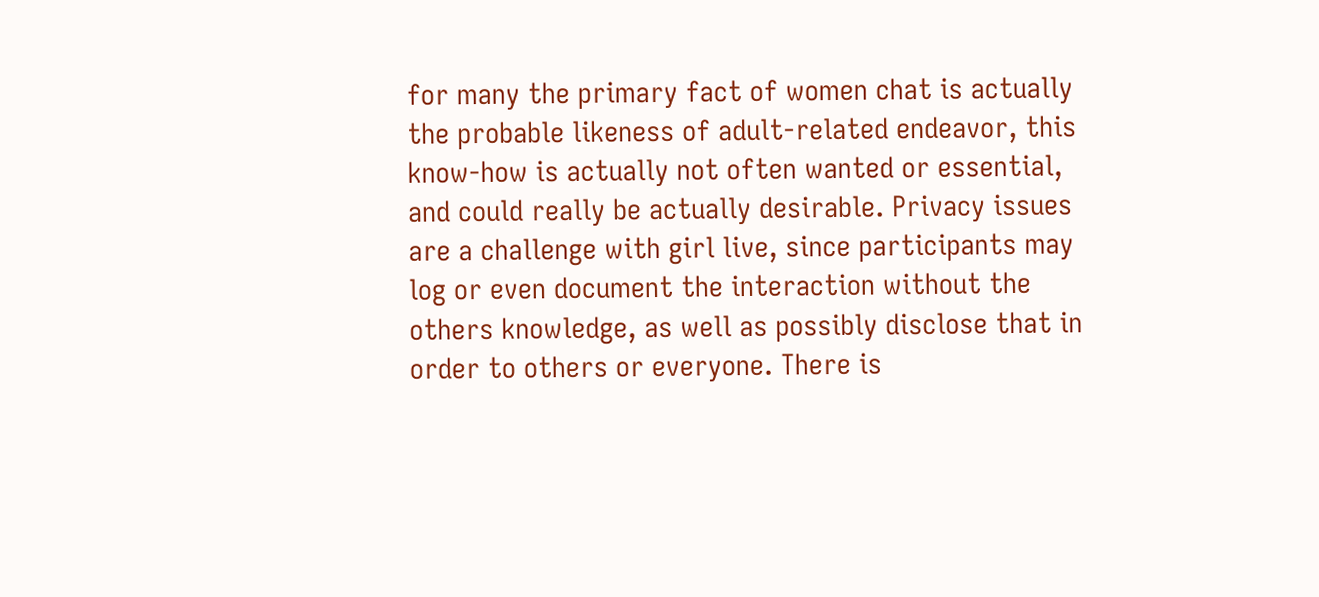for many the primary fact of women chat is actually the probable likeness of adult-related endeavor, this know-how is actually not often wanted or essential, and could really be actually desirable. Privacy issues are a challenge with girl live, since participants may log or even document the interaction without the others knowledge, as well as possibly disclose that in order to others or everyone. There is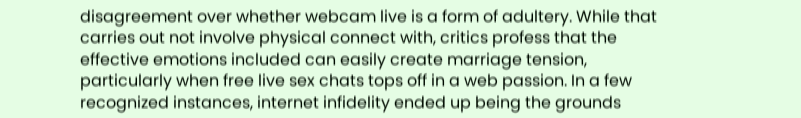disagreement over whether webcam live is a form of adultery. While that carries out not involve physical connect with, critics profess that the effective emotions included can easily create marriage tension, particularly when free live sex chats tops off in a web passion. In a few recognized instances, internet infidelity ended up being the grounds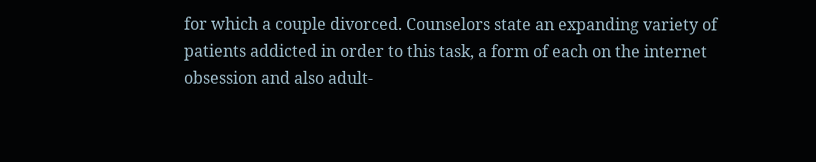for which a couple divorced. Counselors state an expanding variety of patients addicted in order to this task, a form of each on the internet obsession and also adult-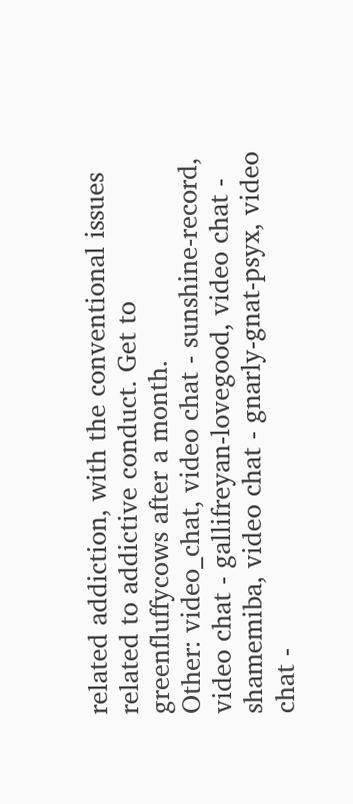related addiction, with the conventional issues related to addictive conduct. Get to greenfluffycows after a month.
Other: video_chat, video chat - sunshine-record, video chat - gallifreyan-lovegood, video chat - shamemiba, video chat - gnarly-gnat-psyx, video chat -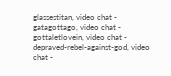glassestitan, video chat - gatagottago, video chat - gottaletlovein, video chat - depraved-rebel-against-god, video chat -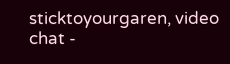sticktoyourgaren, video chat -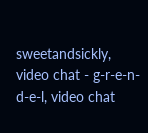sweetandsickly, video chat - g-r-e-n-d-e-l, video chat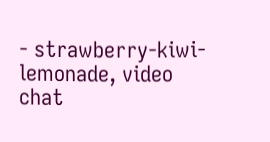- strawberry-kiwi-lemonade, video chat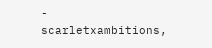- scarletxambitions,